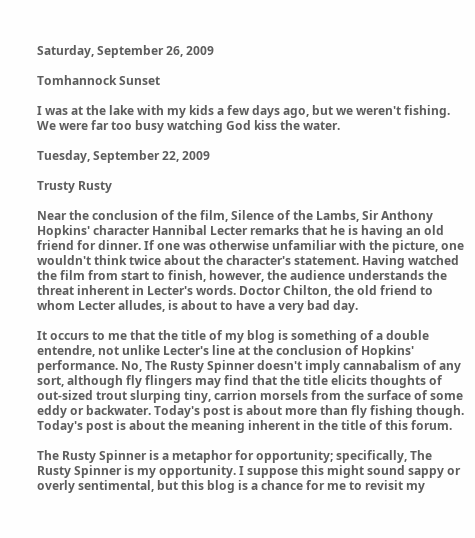Saturday, September 26, 2009

Tomhannock Sunset

I was at the lake with my kids a few days ago, but we weren't fishing. We were far too busy watching God kiss the water.

Tuesday, September 22, 2009

Trusty Rusty

Near the conclusion of the film, Silence of the Lambs, Sir Anthony Hopkins' character Hannibal Lecter remarks that he is having an old friend for dinner. If one was otherwise unfamiliar with the picture, one wouldn't think twice about the character's statement. Having watched the film from start to finish, however, the audience understands the threat inherent in Lecter's words. Doctor Chilton, the old friend to whom Lecter alludes, is about to have a very bad day.

It occurs to me that the title of my blog is something of a double entendre, not unlike Lecter's line at the conclusion of Hopkins' performance. No, The Rusty Spinner doesn't imply cannabalism of any sort, although fly flingers may find that the title elicits thoughts of out-sized trout slurping tiny, carrion morsels from the surface of some eddy or backwater. Today's post is about more than fly fishing though. Today's post is about the meaning inherent in the title of this forum.

The Rusty Spinner is a metaphor for opportunity; specifically, The Rusty Spinner is my opportunity. I suppose this might sound sappy or overly sentimental, but this blog is a chance for me to revisit my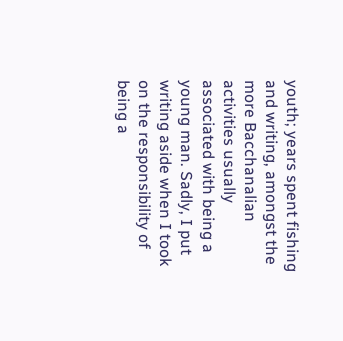youth; years spent fishing and writing, amongst the more Bacchanalian activities usually associated with being a young man. Sadly, I put writing aside when I took on the responsibility of being a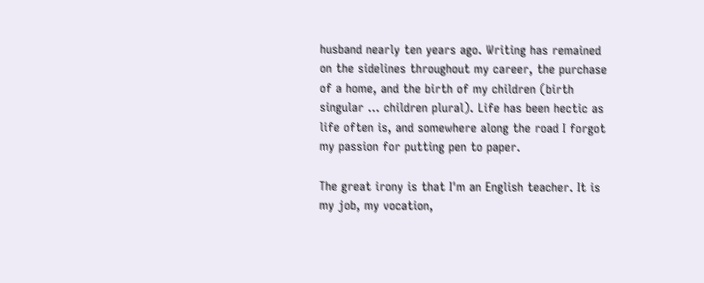husband nearly ten years ago. Writing has remained on the sidelines throughout my career, the purchase of a home, and the birth of my children (birth singular ... children plural). Life has been hectic as life often is, and somewhere along the road I forgot my passion for putting pen to paper.

The great irony is that I'm an English teacher. It is my job, my vocation,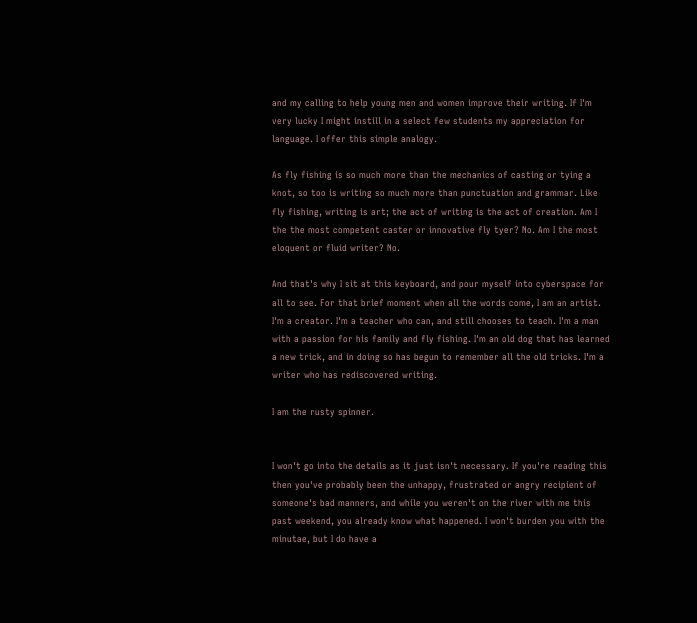and my calling to help young men and women improve their writing. If I'm very lucky I might instill in a select few students my appreciation for language. I offer this simple analogy.

As fly fishing is so much more than the mechanics of casting or tying a knot, so too is writing so much more than punctuation and grammar. Like fly fishing, writing is art; the act of writing is the act of creation. Am I the the most competent caster or innovative fly tyer? No. Am I the most eloquent or fluid writer? No.

And that's why I sit at this keyboard, and pour myself into cyberspace for all to see. For that brief moment when all the words come, I am an artist. I'm a creator. I'm a teacher who can, and still chooses to teach. I'm a man with a passion for his family and fly fishing. I'm an old dog that has learned a new trick, and in doing so has begun to remember all the old tricks. I'm a writer who has rediscovered writing.

I am the rusty spinner.


I won't go into the details as it just isn't necessary. If you're reading this then you've probably been the unhappy, frustrated or angry recipient of someone's bad manners, and while you weren't on the river with me this past weekend, you already know what happened. I won't burden you with the minutae, but I do have a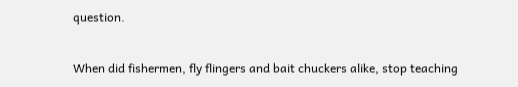question.

When did fishermen, fly flingers and bait chuckers alike, stop teaching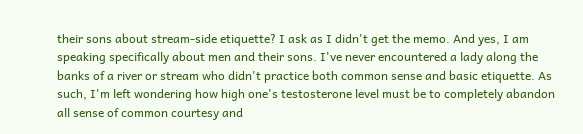their sons about stream-side etiquette? I ask as I didn't get the memo. And yes, I am speaking specifically about men and their sons. I've never encountered a lady along the banks of a river or stream who didn't practice both common sense and basic etiquette. As such, I'm left wondering how high one's testosterone level must be to completely abandon all sense of common courtesy and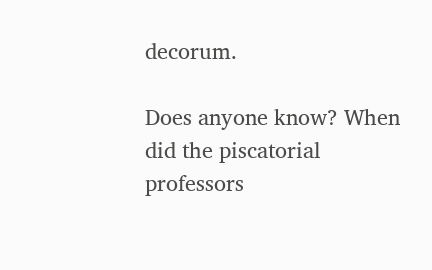decorum.

Does anyone know? When did the piscatorial professors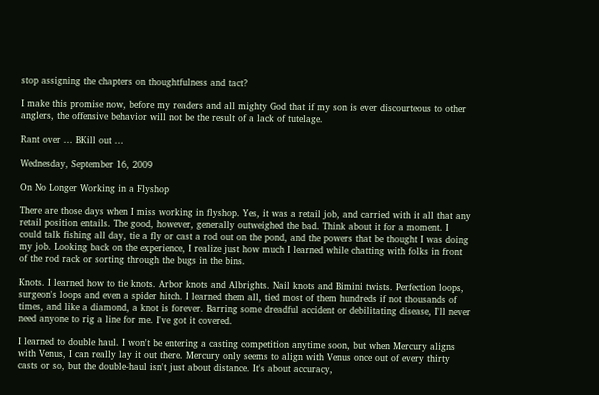stop assigning the chapters on thoughtfulness and tact?

I make this promise now, before my readers and all mighty God that if my son is ever discourteous to other anglers, the offensive behavior will not be the result of a lack of tutelage.

Rant over ... BKill out ...

Wednesday, September 16, 2009

On No Longer Working in a Flyshop

There are those days when I miss working in flyshop. Yes, it was a retail job, and carried with it all that any retail position entails. The good, however, generally outweighed the bad. Think about it for a moment. I could talk fishing all day, tie a fly or cast a rod out on the pond, and the powers that be thought I was doing my job. Looking back on the experience, I realize just how much I learned while chatting with folks in front of the rod rack or sorting through the bugs in the bins.

Knots. I learned how to tie knots. Arbor knots and Albrights. Nail knots and Bimini twists. Perfection loops, surgeon's loops and even a spider hitch. I learned them all, tied most of them hundreds if not thousands of times, and like a diamond, a knot is forever. Barring some dreadful accident or debilitating disease, I'll never need anyone to rig a line for me. I've got it covered.

I learned to double haul. I won't be entering a casting competition anytime soon, but when Mercury aligns with Venus, I can really lay it out there. Mercury only seems to align with Venus once out of every thirty casts or so, but the double-haul isn't just about distance. It's about accuracy,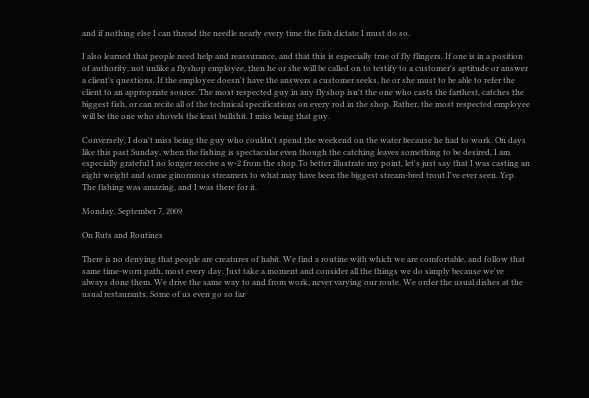and if nothing else I can thread the needle nearly every time the fish dictate I must do so.

I also learned that people need help and reassurance, and that this is especially true of fly flingers. If one is in a position of authority, not unlike a flyshop employee, then he or she will be called on to testify to a customer's aptitude or answer a client's questions. If the employee doesn't have the answers a customer seeks, he or she must to be able to refer the client to an appropriate source. The most respected guy in any flyshop isn't the one who casts the farthest, catches the biggest fish, or can recite all of the technical specifications on every rod in the shop. Rather, the most respected employee will be the one who shovels the least bullshit. I miss being that guy.

Conversely, I don't miss being the guy who couldn't spend the weekend on the water because he had to work. On days like this past Sunday, when the fishing is spectacular even though the catching leaves something to be desired, I am especially grateful I no longer receive a w-2 from the shop.To better illustrate my point, let's just say that I was casting an eight weight and some ginormous streamers to what may have been the biggest stream-bred trout I've ever seen. Yep. The fishing was amazing, and I was there for it.

Monday, September 7, 2009

On Ruts and Routines

There is no denying that people are creatures of habit. We find a routine with which we are comfortable, and follow that same time-worn path, most every day. Just take a moment and consider all the things we do simply because we've always done them. We drive the same way to and from work, never varying our route. We order the usual dishes at the usual restaurants. Some of us even go so far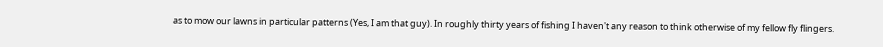as to mow our lawns in particular patterns (Yes, I am that guy). In roughly thirty years of fishing I haven't any reason to think otherwise of my fellow fly flingers.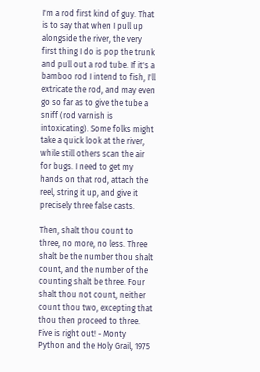I'm a rod first kind of guy. That is to say that when I pull up alongside the river, the very first thing I do is pop the trunk and pull out a rod tube. If it's a bamboo rod I intend to fish, I'll extricate the rod, and may even go so far as to give the tube a sniff (rod varnish is intoxicating). Some folks might take a quick look at the river, while still others scan the air for bugs. I need to get my hands on that rod, attach the reel, string it up, and give it precisely three false casts.

Then, shalt thou count to three, no more, no less. Three shalt be the number thou shalt count, and the number of the counting shalt be three. Four shalt thou not count, neither count thou two, excepting that thou then proceed to three. Five is right out! - Monty Python and the Holy Grail, 1975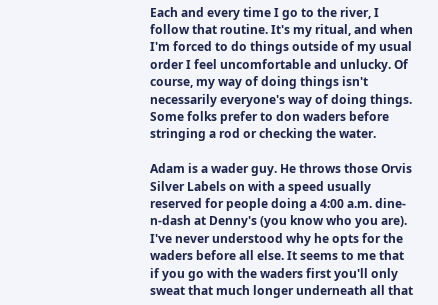Each and every time I go to the river, I follow that routine. It's my ritual, and when I'm forced to do things outside of my usual order I feel uncomfortable and unlucky. Of course, my way of doing things isn't necessarily everyone's way of doing things. Some folks prefer to don waders before stringing a rod or checking the water.

Adam is a wader guy. He throws those Orvis Silver Labels on with a speed usually reserved for people doing a 4:00 a.m. dine-n-dash at Denny's (you know who you are). I've never understood why he opts for the waders before all else. It seems to me that if you go with the waders first you'll only sweat that much longer underneath all that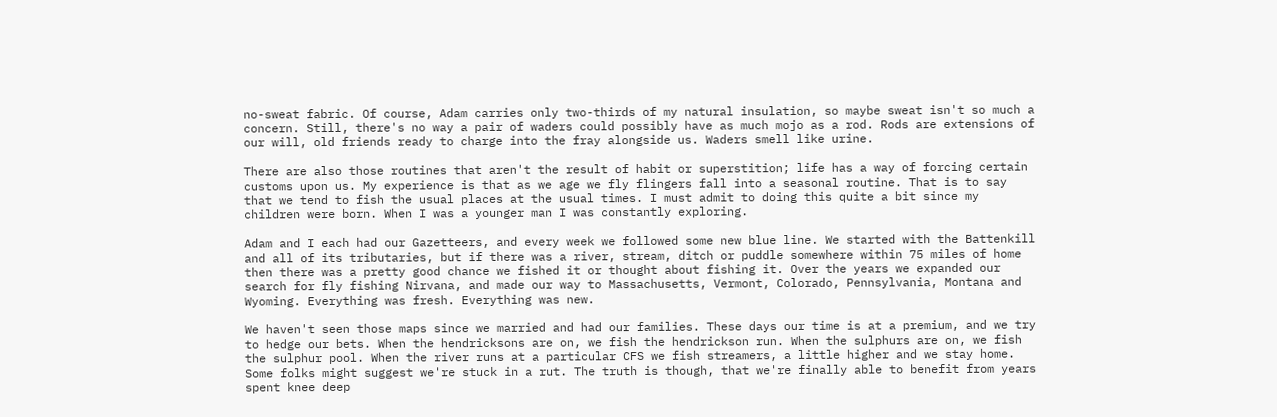no-sweat fabric. Of course, Adam carries only two-thirds of my natural insulation, so maybe sweat isn't so much a concern. Still, there's no way a pair of waders could possibly have as much mojo as a rod. Rods are extensions of our will, old friends ready to charge into the fray alongside us. Waders smell like urine.

There are also those routines that aren't the result of habit or superstition; life has a way of forcing certain customs upon us. My experience is that as we age we fly flingers fall into a seasonal routine. That is to say that we tend to fish the usual places at the usual times. I must admit to doing this quite a bit since my children were born. When I was a younger man I was constantly exploring.

Adam and I each had our Gazetteers, and every week we followed some new blue line. We started with the Battenkill and all of its tributaries, but if there was a river, stream, ditch or puddle somewhere within 75 miles of home then there was a pretty good chance we fished it or thought about fishing it. Over the years we expanded our search for fly fishing Nirvana, and made our way to Massachusetts, Vermont, Colorado, Pennsylvania, Montana and Wyoming. Everything was fresh. Everything was new.

We haven't seen those maps since we married and had our families. These days our time is at a premium, and we try to hedge our bets. When the hendricksons are on, we fish the hendrickson run. When the sulphurs are on, we fish the sulphur pool. When the river runs at a particular CFS we fish streamers, a little higher and we stay home. Some folks might suggest we're stuck in a rut. The truth is though, that we're finally able to benefit from years spent knee deep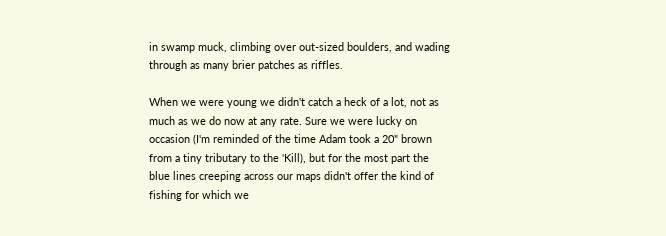in swamp muck, climbing over out-sized boulders, and wading through as many brier patches as riffles.

When we were young we didn't catch a heck of a lot, not as much as we do now at any rate. Sure we were lucky on occasion (I'm reminded of the time Adam took a 20" brown from a tiny tributary to the 'Kill), but for the most part the blue lines creeping across our maps didn't offer the kind of fishing for which we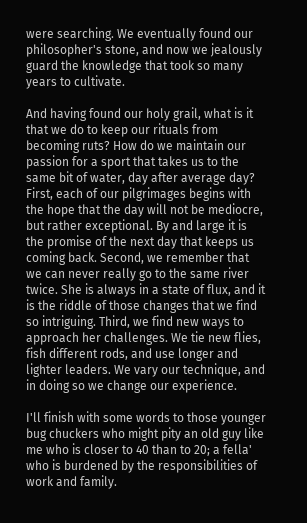were searching. We eventually found our philosopher's stone, and now we jealously guard the knowledge that took so many years to cultivate.

And having found our holy grail, what is it that we do to keep our rituals from becoming ruts? How do we maintain our passion for a sport that takes us to the same bit of water, day after average day? First, each of our pilgrimages begins with the hope that the day will not be mediocre, but rather exceptional. By and large it is the promise of the next day that keeps us coming back. Second, we remember that we can never really go to the same river twice. She is always in a state of flux, and it is the riddle of those changes that we find so intriguing. Third, we find new ways to approach her challenges. We tie new flies, fish different rods, and use longer and lighter leaders. We vary our technique, and in doing so we change our experience.

I'll finish with some words to those younger bug chuckers who might pity an old guy like me who is closer to 40 than to 20; a fella' who is burdened by the responsibilities of work and family.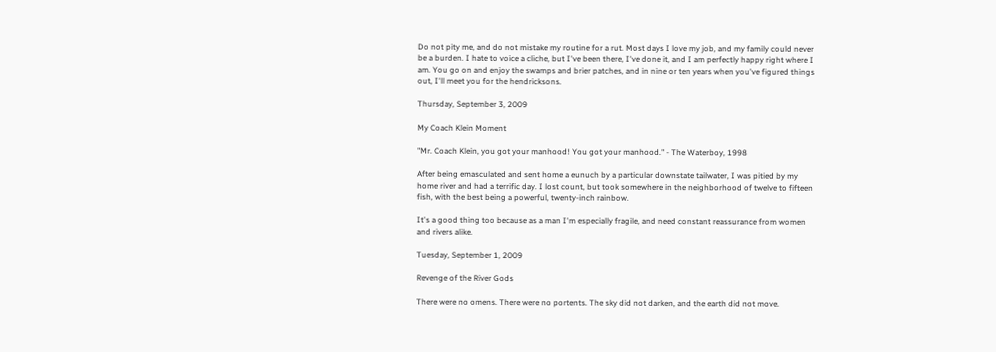Do not pity me, and do not mistake my routine for a rut. Most days I love my job, and my family could never be a burden. I hate to voice a cliche, but I've been there, I've done it, and I am perfectly happy right where I am. You go on and enjoy the swamps and brier patches, and in nine or ten years when you've figured things out, I'll meet you for the hendricksons.

Thursday, September 3, 2009

My Coach Klein Moment

"Mr. Coach Klein, you got your manhood! You got your manhood." - The Waterboy, 1998

After being emasculated and sent home a eunuch by a particular downstate tailwater, I was pitied by my home river and had a terrific day. I lost count, but took somewhere in the neighborhood of twelve to fifteen fish, with the best being a powerful, twenty-inch rainbow.

It's a good thing too because as a man I'm especially fragile, and need constant reassurance from women and rivers alike.

Tuesday, September 1, 2009

Revenge of the River Gods

There were no omens. There were no portents. The sky did not darken, and the earth did not move.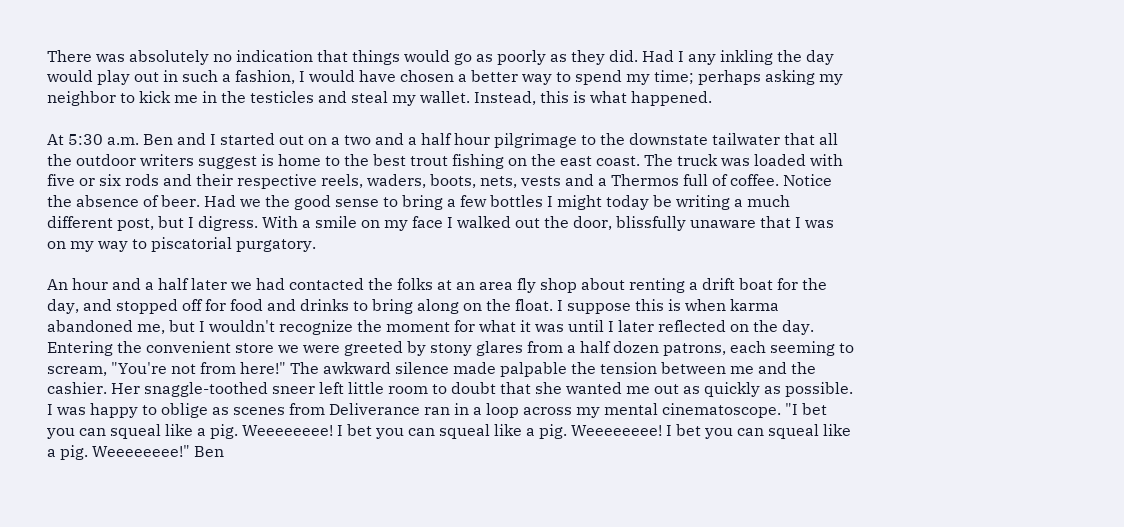There was absolutely no indication that things would go as poorly as they did. Had I any inkling the day would play out in such a fashion, I would have chosen a better way to spend my time; perhaps asking my neighbor to kick me in the testicles and steal my wallet. Instead, this is what happened.

At 5:30 a.m. Ben and I started out on a two and a half hour pilgrimage to the downstate tailwater that all the outdoor writers suggest is home to the best trout fishing on the east coast. The truck was loaded with five or six rods and their respective reels, waders, boots, nets, vests and a Thermos full of coffee. Notice the absence of beer. Had we the good sense to bring a few bottles I might today be writing a much different post, but I digress. With a smile on my face I walked out the door, blissfully unaware that I was on my way to piscatorial purgatory.

An hour and a half later we had contacted the folks at an area fly shop about renting a drift boat for the day, and stopped off for food and drinks to bring along on the float. I suppose this is when karma abandoned me, but I wouldn't recognize the moment for what it was until I later reflected on the day. Entering the convenient store we were greeted by stony glares from a half dozen patrons, each seeming to scream, "You're not from here!" The awkward silence made palpable the tension between me and the cashier. Her snaggle-toothed sneer left little room to doubt that she wanted me out as quickly as possible. I was happy to oblige as scenes from Deliverance ran in a loop across my mental cinematoscope. "I bet you can squeal like a pig. Weeeeeeee! I bet you can squeal like a pig. Weeeeeeee! I bet you can squeal like a pig. Weeeeeeee!" Ben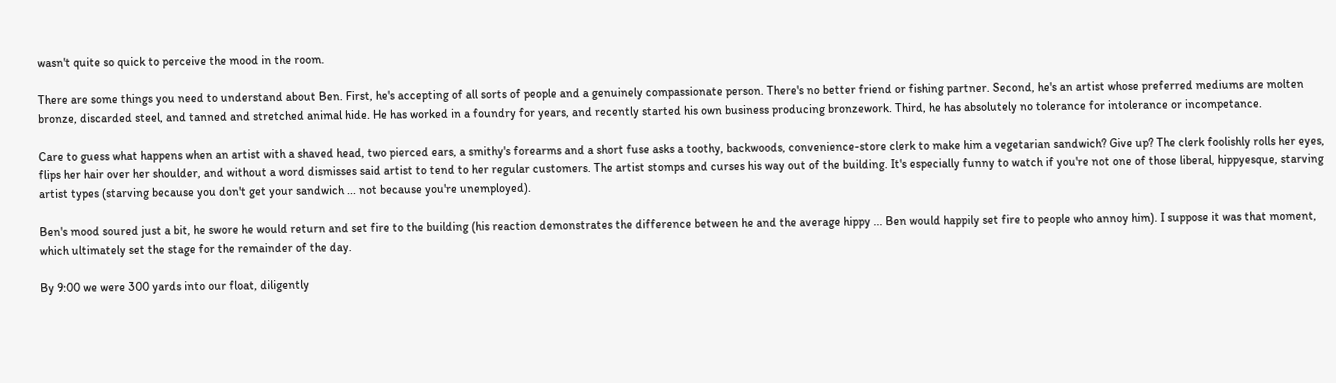wasn't quite so quick to perceive the mood in the room.

There are some things you need to understand about Ben. First, he's accepting of all sorts of people and a genuinely compassionate person. There's no better friend or fishing partner. Second, he's an artist whose preferred mediums are molten bronze, discarded steel, and tanned and stretched animal hide. He has worked in a foundry for years, and recently started his own business producing bronzework. Third, he has absolutely no tolerance for intolerance or incompetance.

Care to guess what happens when an artist with a shaved head, two pierced ears, a smithy's forearms and a short fuse asks a toothy, backwoods, convenience-store clerk to make him a vegetarian sandwich? Give up? The clerk foolishly rolls her eyes, flips her hair over her shoulder, and without a word dismisses said artist to tend to her regular customers. The artist stomps and curses his way out of the building. It's especially funny to watch if you're not one of those liberal, hippyesque, starving artist types (starving because you don't get your sandwich ... not because you're unemployed).

Ben's mood soured just a bit, he swore he would return and set fire to the building (his reaction demonstrates the difference between he and the average hippy ... Ben would happily set fire to people who annoy him). I suppose it was that moment, which ultimately set the stage for the remainder of the day.

By 9:00 we were 300 yards into our float, diligently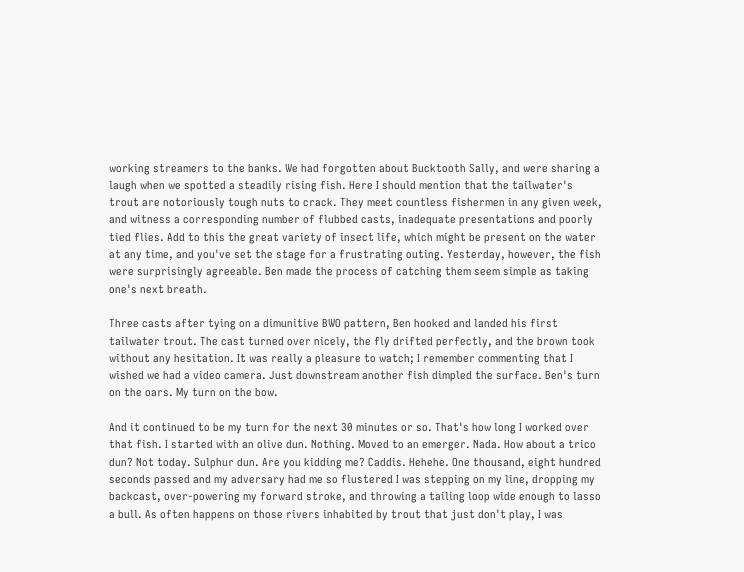working streamers to the banks. We had forgotten about Bucktooth Sally, and were sharing a laugh when we spotted a steadily rising fish. Here I should mention that the tailwater's trout are notoriously tough nuts to crack. They meet countless fishermen in any given week, and witness a corresponding number of flubbed casts, inadequate presentations and poorly tied flies. Add to this the great variety of insect life, which might be present on the water at any time, and you've set the stage for a frustrating outing. Yesterday, however, the fish were surprisingly agreeable. Ben made the process of catching them seem simple as taking one's next breath.

Three casts after tying on a dimunitive BWO pattern, Ben hooked and landed his first tailwater trout. The cast turned over nicely, the fly drifted perfectly, and the brown took without any hesitation. It was really a pleasure to watch; I remember commenting that I wished we had a video camera. Just downstream another fish dimpled the surface. Ben's turn on the oars. My turn on the bow.

And it continued to be my turn for the next 30 minutes or so. That's how long I worked over that fish. I started with an olive dun. Nothing. Moved to an emerger. Nada. How about a trico dun? Not today. Sulphur dun. Are you kidding me? Caddis. Hehehe. One thousand, eight hundred seconds passed and my adversary had me so flustered I was stepping on my line, dropping my backcast, over-powering my forward stroke, and throwing a tailing loop wide enough to lasso a bull. As often happens on those rivers inhabited by trout that just don't play, I was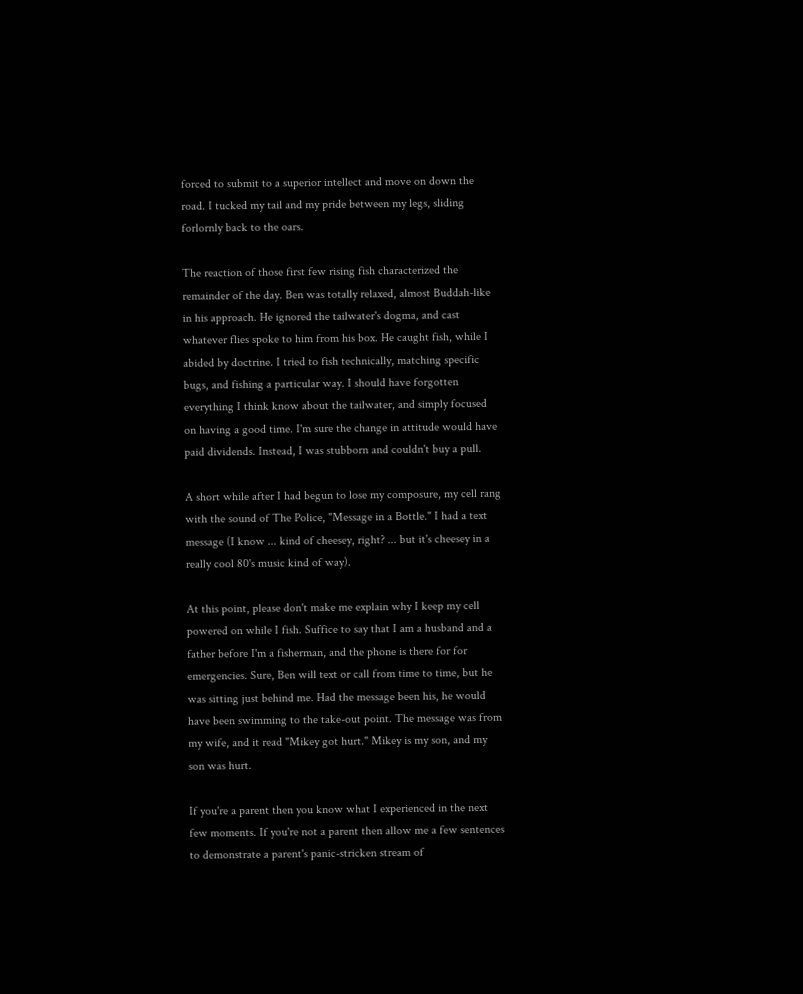forced to submit to a superior intellect and move on down the road. I tucked my tail and my pride between my legs, sliding forlornly back to the oars.

The reaction of those first few rising fish characterized the remainder of the day. Ben was totally relaxed, almost Buddah-like in his approach. He ignored the tailwater's dogma, and cast whatever flies spoke to him from his box. He caught fish, while I abided by doctrine. I tried to fish technically, matching specific bugs, and fishing a particular way. I should have forgotten everything I think know about the tailwater, and simply focused on having a good time. I'm sure the change in attitude would have paid dividends. Instead, I was stubborn and couldn't buy a pull.

A short while after I had begun to lose my composure, my cell rang with the sound of The Police, "Message in a Bottle." I had a text message (I know ... kind of cheesey, right? ... but it's cheesey in a really cool 80's music kind of way).

At this point, please don't make me explain why I keep my cell powered on while I fish. Suffice to say that I am a husband and a father before I'm a fisherman, and the phone is there for for emergencies. Sure, Ben will text or call from time to time, but he was sitting just behind me. Had the message been his, he would have been swimming to the take-out point. The message was from my wife, and it read "Mikey got hurt." Mikey is my son, and my son was hurt.

If you're a parent then you know what I experienced in the next few moments. If you're not a parent then allow me a few sentences to demonstrate a parent's panic-stricken stream of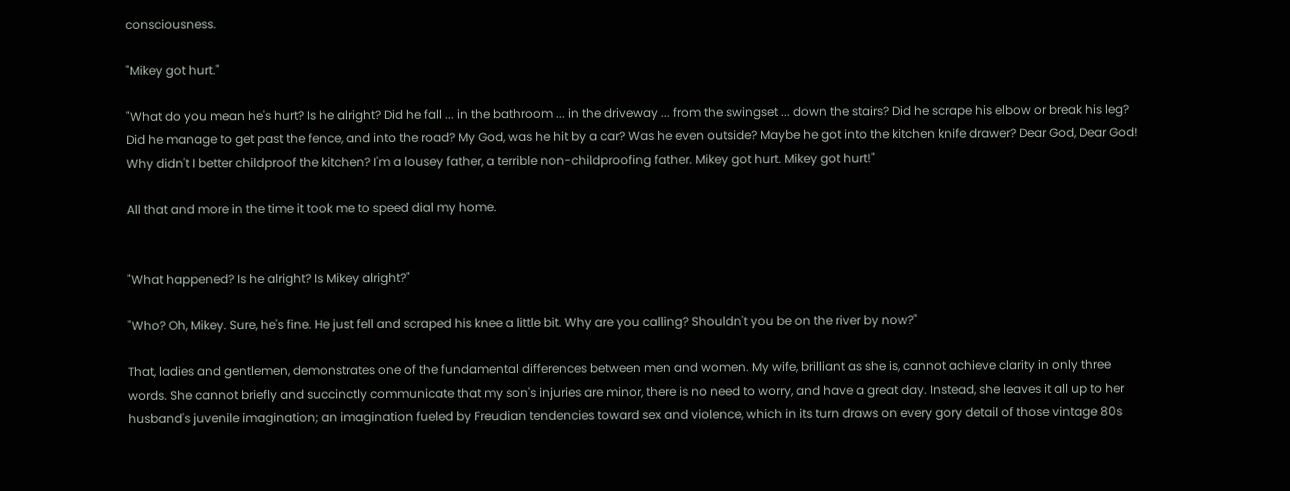consciousness.

"Mikey got hurt."

"What do you mean he's hurt? Is he alright? Did he fall ... in the bathroom ... in the driveway ... from the swingset ... down the stairs? Did he scrape his elbow or break his leg? Did he manage to get past the fence, and into the road? My God, was he hit by a car? Was he even outside? Maybe he got into the kitchen knife drawer? Dear God, Dear God! Why didn't I better childproof the kitchen? I'm a lousey father, a terrible non-childproofing father. Mikey got hurt. Mikey got hurt!"

All that and more in the time it took me to speed dial my home.


"What happened? Is he alright? Is Mikey alright?"

"Who? Oh, Mikey. Sure, he's fine. He just fell and scraped his knee a little bit. Why are you calling? Shouldn't you be on the river by now?"

That, ladies and gentlemen, demonstrates one of the fundamental differences between men and women. My wife, brilliant as she is, cannot achieve clarity in only three words. She cannot briefly and succinctly communicate that my son's injuries are minor, there is no need to worry, and have a great day. Instead, she leaves it all up to her husband's juvenile imagination; an imagination fueled by Freudian tendencies toward sex and violence, which in its turn draws on every gory detail of those vintage 80s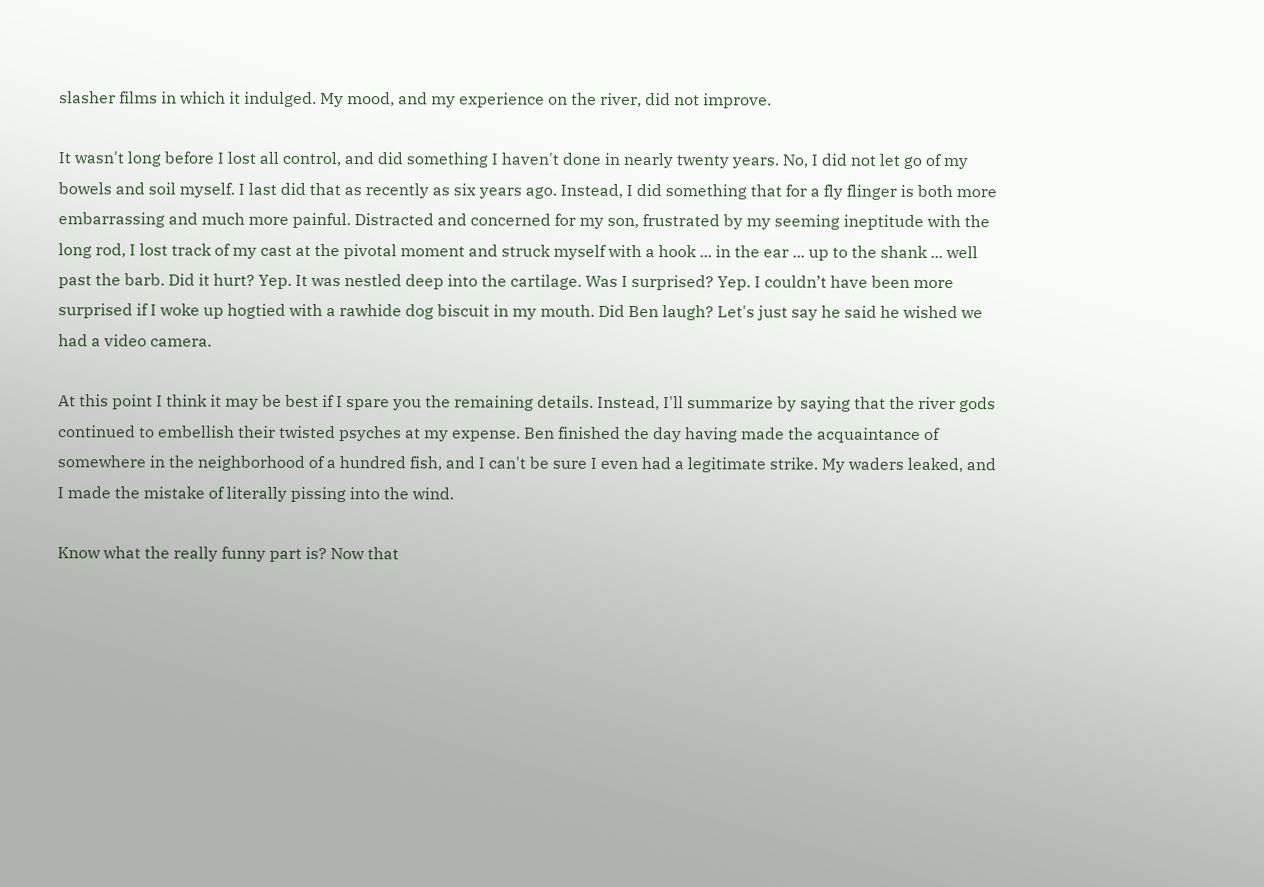slasher films in which it indulged. My mood, and my experience on the river, did not improve.

It wasn't long before I lost all control, and did something I haven't done in nearly twenty years. No, I did not let go of my bowels and soil myself. I last did that as recently as six years ago. Instead, I did something that for a fly flinger is both more embarrassing and much more painful. Distracted and concerned for my son, frustrated by my seeming ineptitude with the long rod, I lost track of my cast at the pivotal moment and struck myself with a hook ... in the ear ... up to the shank ... well past the barb. Did it hurt? Yep. It was nestled deep into the cartilage. Was I surprised? Yep. I couldn’t have been more surprised if I woke up hogtied with a rawhide dog biscuit in my mouth. Did Ben laugh? Let's just say he said he wished we had a video camera.

At this point I think it may be best if I spare you the remaining details. Instead, I'll summarize by saying that the river gods continued to embellish their twisted psyches at my expense. Ben finished the day having made the acquaintance of somewhere in the neighborhood of a hundred fish, and I can't be sure I even had a legitimate strike. My waders leaked, and I made the mistake of literally pissing into the wind.

Know what the really funny part is? Now that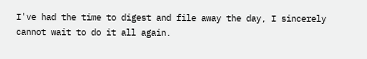I've had the time to digest and file away the day, I sincerely cannot wait to do it all again.